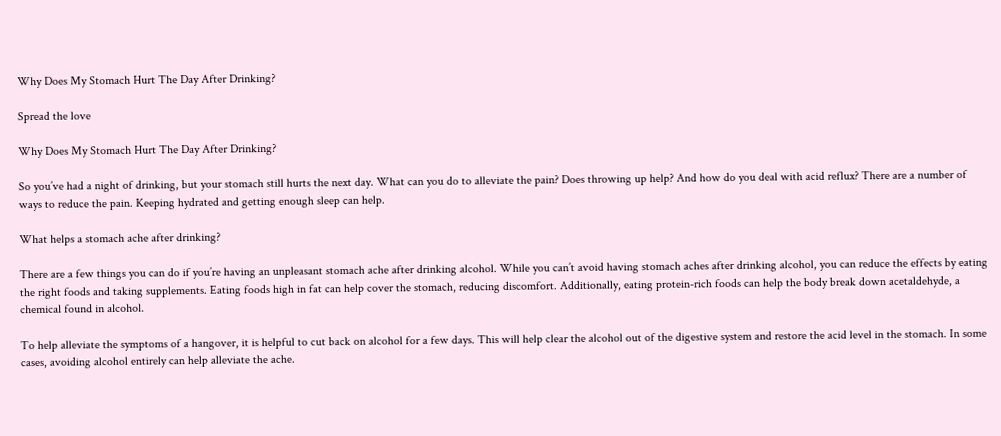Why Does My Stomach Hurt The Day After Drinking?

Spread the love

Why Does My Stomach Hurt The Day After Drinking?

So you’ve had a night of drinking, but your stomach still hurts the next day. What can you do to alleviate the pain? Does throwing up help? And how do you deal with acid reflux? There are a number of ways to reduce the pain. Keeping hydrated and getting enough sleep can help.

What helps a stomach ache after drinking?

There are a few things you can do if you’re having an unpleasant stomach ache after drinking alcohol. While you can’t avoid having stomach aches after drinking alcohol, you can reduce the effects by eating the right foods and taking supplements. Eating foods high in fat can help cover the stomach, reducing discomfort. Additionally, eating protein-rich foods can help the body break down acetaldehyde, a chemical found in alcohol.

To help alleviate the symptoms of a hangover, it is helpful to cut back on alcohol for a few days. This will help clear the alcohol out of the digestive system and restore the acid level in the stomach. In some cases, avoiding alcohol entirely can help alleviate the ache.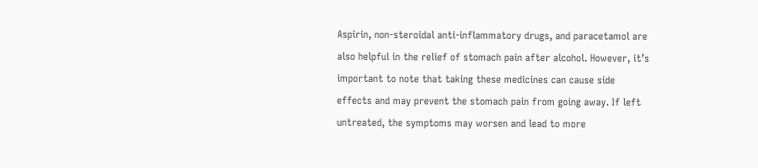Aspirin, non-steroidal anti-inflammatory drugs, and paracetamol are also helpful in the relief of stomach pain after alcohol. However, it’s important to note that taking these medicines can cause side effects and may prevent the stomach pain from going away. If left untreated, the symptoms may worsen and lead to more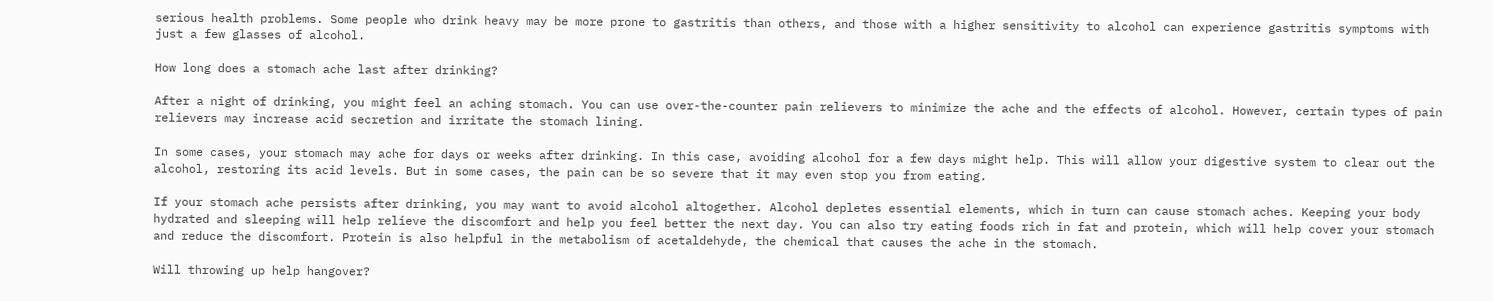serious health problems. Some people who drink heavy may be more prone to gastritis than others, and those with a higher sensitivity to alcohol can experience gastritis symptoms with just a few glasses of alcohol.

How long does a stomach ache last after drinking?

After a night of drinking, you might feel an aching stomach. You can use over-the-counter pain relievers to minimize the ache and the effects of alcohol. However, certain types of pain relievers may increase acid secretion and irritate the stomach lining.

In some cases, your stomach may ache for days or weeks after drinking. In this case, avoiding alcohol for a few days might help. This will allow your digestive system to clear out the alcohol, restoring its acid levels. But in some cases, the pain can be so severe that it may even stop you from eating.

If your stomach ache persists after drinking, you may want to avoid alcohol altogether. Alcohol depletes essential elements, which in turn can cause stomach aches. Keeping your body hydrated and sleeping will help relieve the discomfort and help you feel better the next day. You can also try eating foods rich in fat and protein, which will help cover your stomach and reduce the discomfort. Protein is also helpful in the metabolism of acetaldehyde, the chemical that causes the ache in the stomach.

Will throwing up help hangover?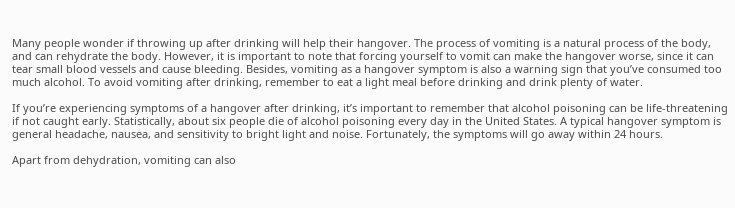Many people wonder if throwing up after drinking will help their hangover. The process of vomiting is a natural process of the body, and can rehydrate the body. However, it is important to note that forcing yourself to vomit can make the hangover worse, since it can tear small blood vessels and cause bleeding. Besides, vomiting as a hangover symptom is also a warning sign that you’ve consumed too much alcohol. To avoid vomiting after drinking, remember to eat a light meal before drinking and drink plenty of water.

If you’re experiencing symptoms of a hangover after drinking, it’s important to remember that alcohol poisoning can be life-threatening if not caught early. Statistically, about six people die of alcohol poisoning every day in the United States. A typical hangover symptom is general headache, nausea, and sensitivity to bright light and noise. Fortunately, the symptoms will go away within 24 hours.

Apart from dehydration, vomiting can also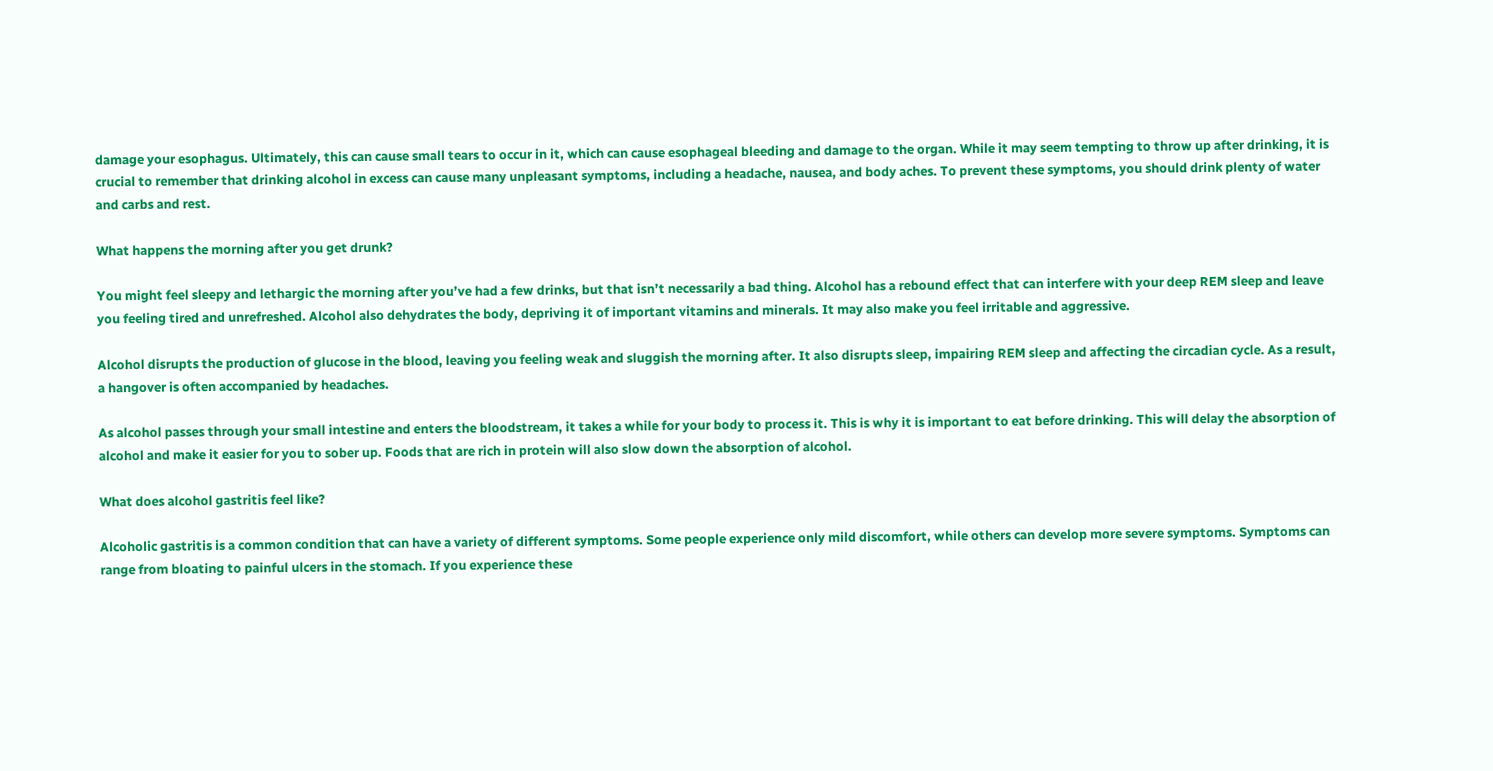damage your esophagus. Ultimately, this can cause small tears to occur in it, which can cause esophageal bleeding and damage to the organ. While it may seem tempting to throw up after drinking, it is crucial to remember that drinking alcohol in excess can cause many unpleasant symptoms, including a headache, nausea, and body aches. To prevent these symptoms, you should drink plenty of water and carbs and rest.

What happens the morning after you get drunk?

You might feel sleepy and lethargic the morning after you’ve had a few drinks, but that isn’t necessarily a bad thing. Alcohol has a rebound effect that can interfere with your deep REM sleep and leave you feeling tired and unrefreshed. Alcohol also dehydrates the body, depriving it of important vitamins and minerals. It may also make you feel irritable and aggressive.

Alcohol disrupts the production of glucose in the blood, leaving you feeling weak and sluggish the morning after. It also disrupts sleep, impairing REM sleep and affecting the circadian cycle. As a result, a hangover is often accompanied by headaches.

As alcohol passes through your small intestine and enters the bloodstream, it takes a while for your body to process it. This is why it is important to eat before drinking. This will delay the absorption of alcohol and make it easier for you to sober up. Foods that are rich in protein will also slow down the absorption of alcohol.

What does alcohol gastritis feel like?

Alcoholic gastritis is a common condition that can have a variety of different symptoms. Some people experience only mild discomfort, while others can develop more severe symptoms. Symptoms can range from bloating to painful ulcers in the stomach. If you experience these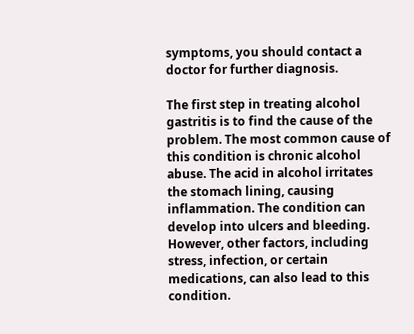symptoms, you should contact a doctor for further diagnosis.

The first step in treating alcohol gastritis is to find the cause of the problem. The most common cause of this condition is chronic alcohol abuse. The acid in alcohol irritates the stomach lining, causing inflammation. The condition can develop into ulcers and bleeding. However, other factors, including stress, infection, or certain medications, can also lead to this condition.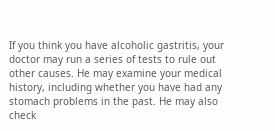If you think you have alcoholic gastritis, your doctor may run a series of tests to rule out other causes. He may examine your medical history, including whether you have had any stomach problems in the past. He may also check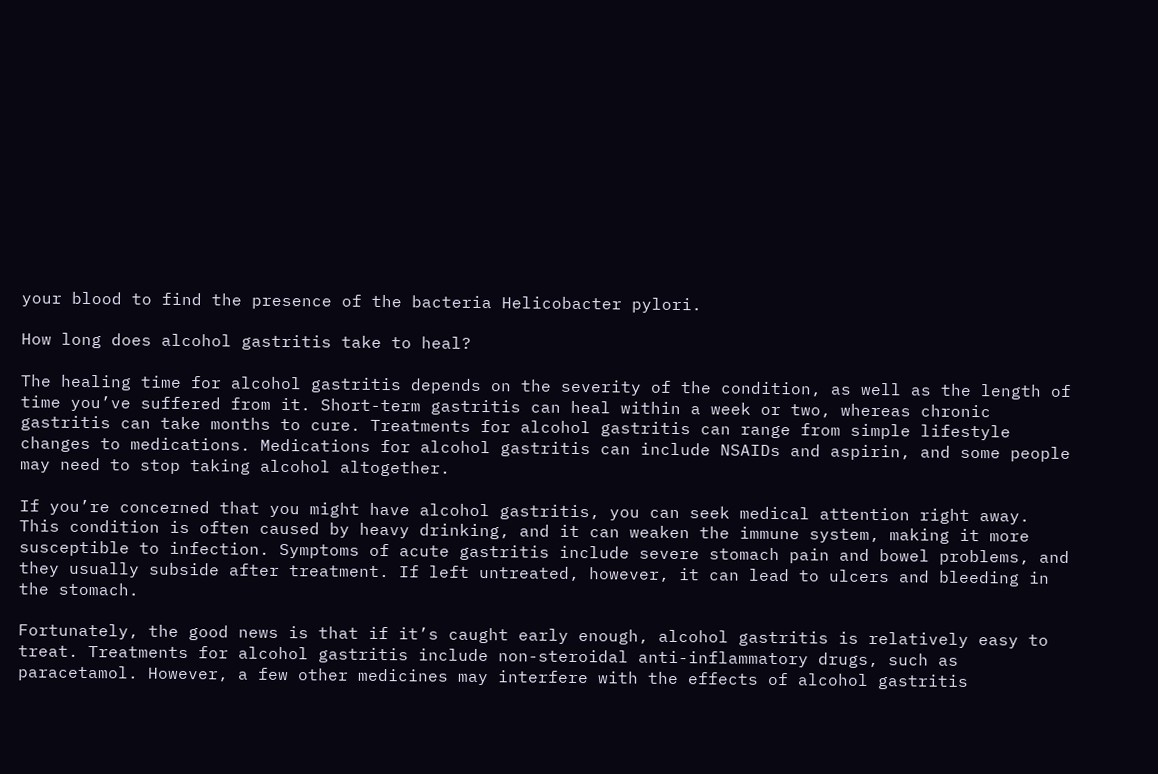your blood to find the presence of the bacteria Helicobacter pylori.

How long does alcohol gastritis take to heal?

The healing time for alcohol gastritis depends on the severity of the condition, as well as the length of time you’ve suffered from it. Short-term gastritis can heal within a week or two, whereas chronic gastritis can take months to cure. Treatments for alcohol gastritis can range from simple lifestyle changes to medications. Medications for alcohol gastritis can include NSAIDs and aspirin, and some people may need to stop taking alcohol altogether.

If you’re concerned that you might have alcohol gastritis, you can seek medical attention right away. This condition is often caused by heavy drinking, and it can weaken the immune system, making it more susceptible to infection. Symptoms of acute gastritis include severe stomach pain and bowel problems, and they usually subside after treatment. If left untreated, however, it can lead to ulcers and bleeding in the stomach.

Fortunately, the good news is that if it’s caught early enough, alcohol gastritis is relatively easy to treat. Treatments for alcohol gastritis include non-steroidal anti-inflammatory drugs, such as paracetamol. However, a few other medicines may interfere with the effects of alcohol gastritis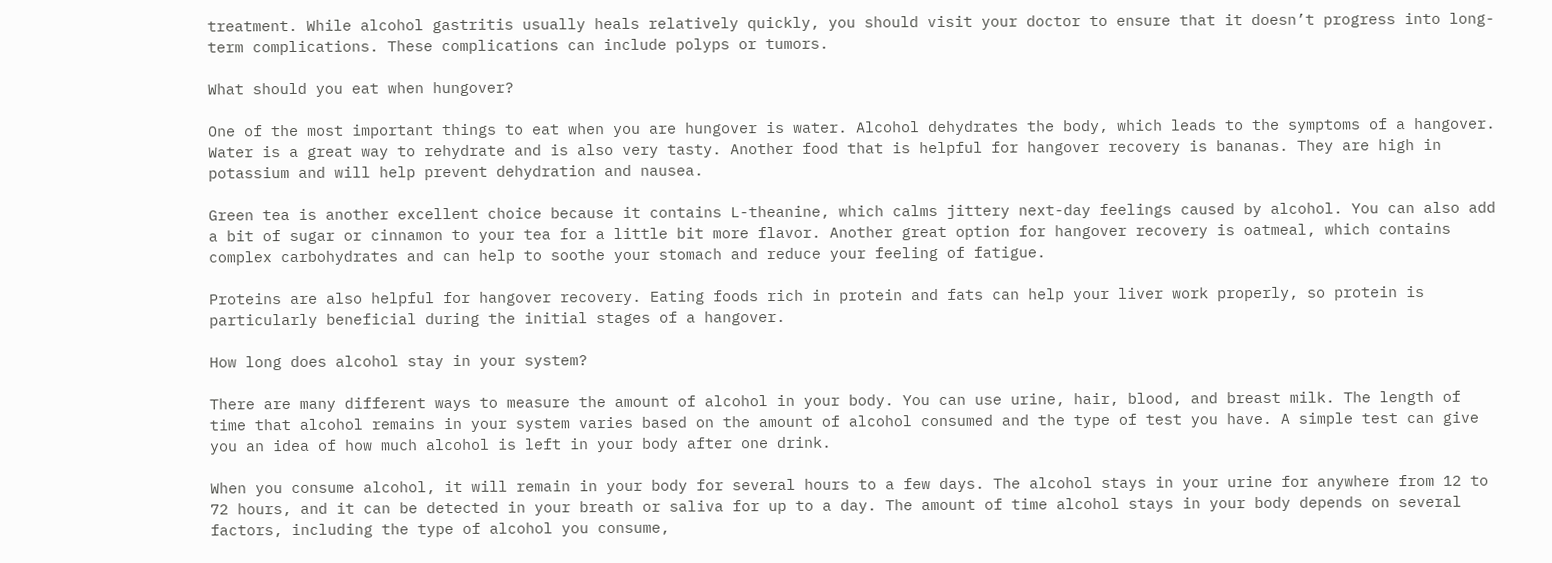treatment. While alcohol gastritis usually heals relatively quickly, you should visit your doctor to ensure that it doesn’t progress into long-term complications. These complications can include polyps or tumors.

What should you eat when hungover?

One of the most important things to eat when you are hungover is water. Alcohol dehydrates the body, which leads to the symptoms of a hangover. Water is a great way to rehydrate and is also very tasty. Another food that is helpful for hangover recovery is bananas. They are high in potassium and will help prevent dehydration and nausea.

Green tea is another excellent choice because it contains L-theanine, which calms jittery next-day feelings caused by alcohol. You can also add a bit of sugar or cinnamon to your tea for a little bit more flavor. Another great option for hangover recovery is oatmeal, which contains complex carbohydrates and can help to soothe your stomach and reduce your feeling of fatigue.

Proteins are also helpful for hangover recovery. Eating foods rich in protein and fats can help your liver work properly, so protein is particularly beneficial during the initial stages of a hangover.

How long does alcohol stay in your system?

There are many different ways to measure the amount of alcohol in your body. You can use urine, hair, blood, and breast milk. The length of time that alcohol remains in your system varies based on the amount of alcohol consumed and the type of test you have. A simple test can give you an idea of how much alcohol is left in your body after one drink.

When you consume alcohol, it will remain in your body for several hours to a few days. The alcohol stays in your urine for anywhere from 12 to 72 hours, and it can be detected in your breath or saliva for up to a day. The amount of time alcohol stays in your body depends on several factors, including the type of alcohol you consume,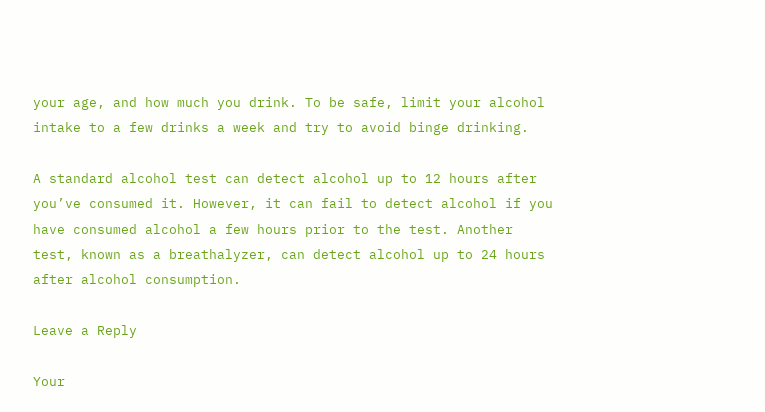your age, and how much you drink. To be safe, limit your alcohol intake to a few drinks a week and try to avoid binge drinking.

A standard alcohol test can detect alcohol up to 12 hours after you’ve consumed it. However, it can fail to detect alcohol if you have consumed alcohol a few hours prior to the test. Another test, known as a breathalyzer, can detect alcohol up to 24 hours after alcohol consumption.

Leave a Reply

Your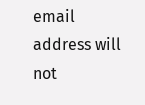email address will not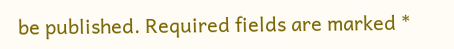be published. Required fields are marked *